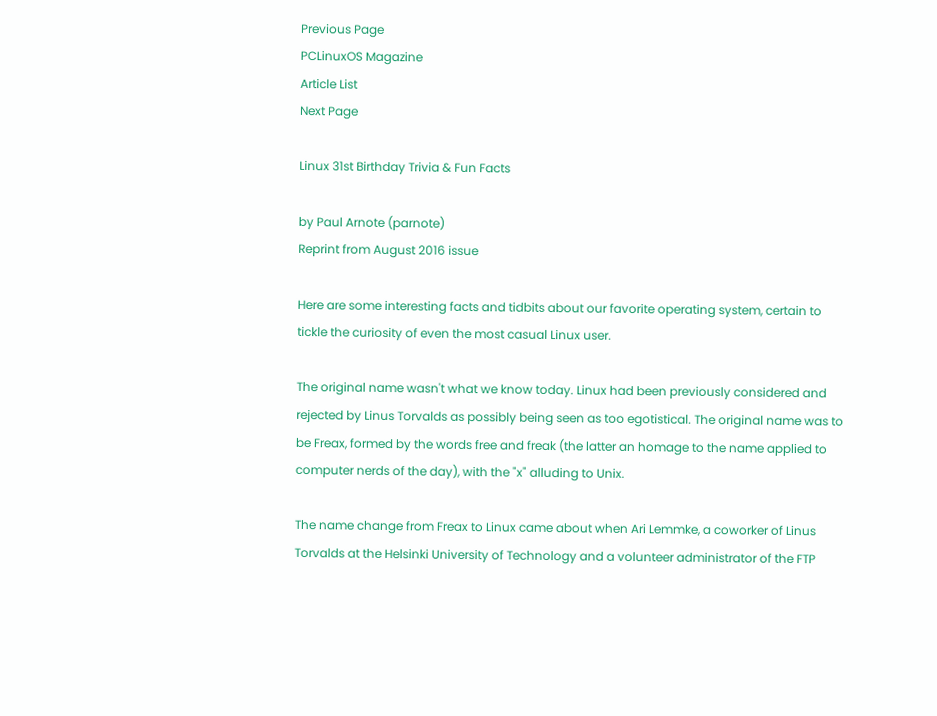Previous Page
PCLinuxOS Magazine
Article List
Next Page

Linux 31st Birthday Trivia & Fun Facts

by Paul Arnote (parnote)
Reprint from August 2016 issue

Here are some interesting facts and tidbits about our favorite operating system, certain to tickle the curiosity of even the most casual Linux user.

The original name wasn't what we know today. Linux had been previously considered and rejected by Linus Torvalds as possibly being seen as too egotistical. The original name was to be Freax, formed by the words free and freak (the latter an homage to the name applied to computer nerds of the day), with the "x" alluding to Unix.

The name change from Freax to Linux came about when Ari Lemmke, a coworker of Linus Torvalds at the Helsinki University of Technology and a volunteer administrator of the FTP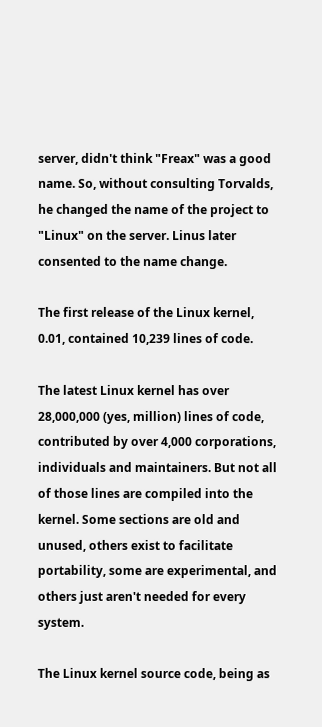server, didn't think "Freax" was a good name. So, without consulting Torvalds, he changed the name of the project to "Linux" on the server. Linus later consented to the name change.

The first release of the Linux kernel, 0.01, contained 10,239 lines of code.

The latest Linux kernel has over 28,000,000 (yes, million) lines of code, contributed by over 4,000 corporations, individuals and maintainers. But not all of those lines are compiled into the kernel. Some sections are old and unused, others exist to facilitate portability, some are experimental, and others just aren't needed for every system.

The Linux kernel source code, being as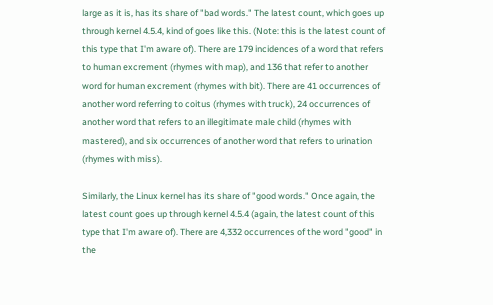large as it is, has its share of "bad words." The latest count, which goes up through kernel 4.5.4, kind of goes like this. (Note: this is the latest count of this type that I'm aware of). There are 179 incidences of a word that refers to human excrement (rhymes with map), and 136 that refer to another word for human excrement (rhymes with bit). There are 41 occurrences of another word referring to coitus (rhymes with truck), 24 occurrences of another word that refers to an illegitimate male child (rhymes with mastered), and six occurrences of another word that refers to urination (rhymes with miss).

Similarly, the Linux kernel has its share of "good words." Once again, the latest count goes up through kernel 4.5.4 (again, the latest count of this type that I'm aware of). There are 4,332 occurrences of the word "good" in the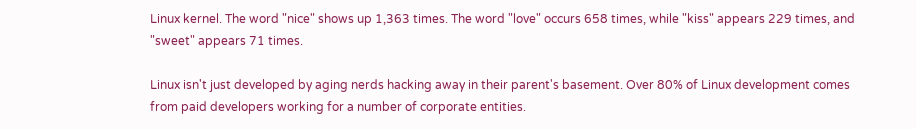Linux kernel. The word "nice" shows up 1,363 times. The word "love" occurs 658 times, while "kiss" appears 229 times, and "sweet" appears 71 times.

Linux isn't just developed by aging nerds hacking away in their parent's basement. Over 80% of Linux development comes from paid developers working for a number of corporate entities.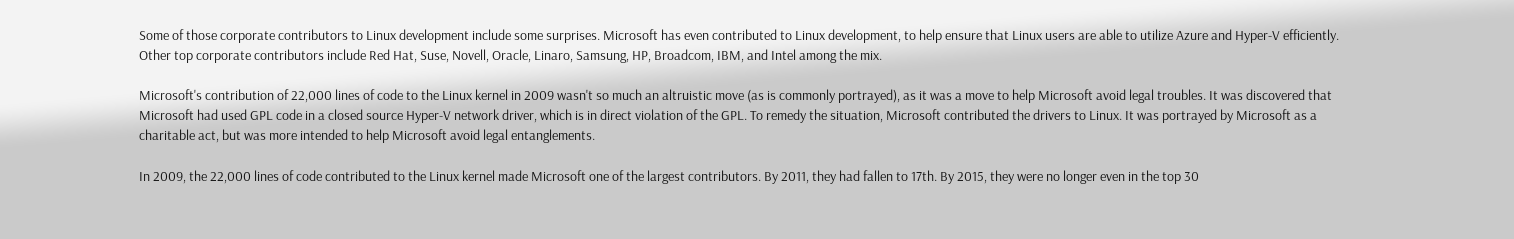Some of those corporate contributors to Linux development include some surprises. Microsoft has even contributed to Linux development, to help ensure that Linux users are able to utilize Azure and Hyper-V efficiently. Other top corporate contributors include Red Hat, Suse, Novell, Oracle, Linaro, Samsung, HP, Broadcom, IBM, and Intel among the mix.

Microsoft's contribution of 22,000 lines of code to the Linux kernel in 2009 wasn't so much an altruistic move (as is commonly portrayed), as it was a move to help Microsoft avoid legal troubles. It was discovered that Microsoft had used GPL code in a closed source Hyper-V network driver, which is in direct violation of the GPL. To remedy the situation, Microsoft contributed the drivers to Linux. It was portrayed by Microsoft as a charitable act, but was more intended to help Microsoft avoid legal entanglements.

In 2009, the 22,000 lines of code contributed to the Linux kernel made Microsoft one of the largest contributors. By 2011, they had fallen to 17th. By 2015, they were no longer even in the top 30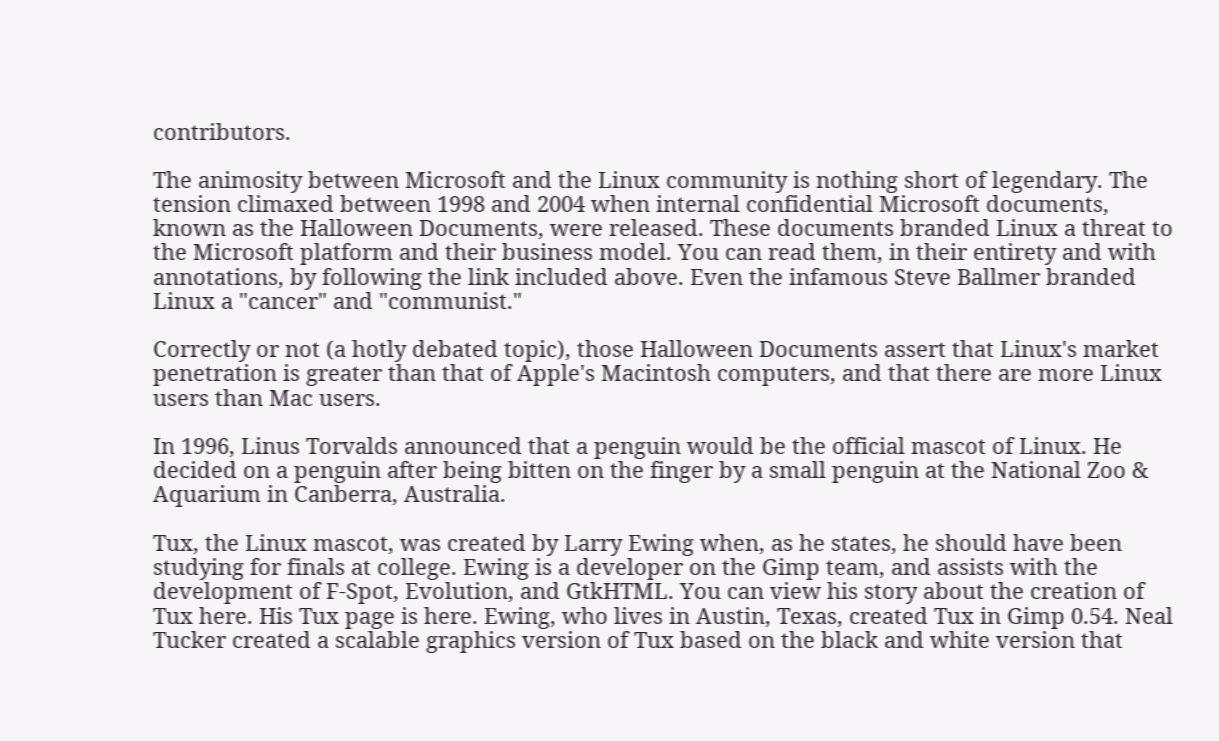contributors.

The animosity between Microsoft and the Linux community is nothing short of legendary. The tension climaxed between 1998 and 2004 when internal confidential Microsoft documents, known as the Halloween Documents, were released. These documents branded Linux a threat to the Microsoft platform and their business model. You can read them, in their entirety and with annotations, by following the link included above. Even the infamous Steve Ballmer branded Linux a "cancer" and "communist."

Correctly or not (a hotly debated topic), those Halloween Documents assert that Linux's market penetration is greater than that of Apple's Macintosh computers, and that there are more Linux users than Mac users.

In 1996, Linus Torvalds announced that a penguin would be the official mascot of Linux. He decided on a penguin after being bitten on the finger by a small penguin at the National Zoo & Aquarium in Canberra, Australia.

Tux, the Linux mascot, was created by Larry Ewing when, as he states, he should have been studying for finals at college. Ewing is a developer on the Gimp team, and assists with the development of F-Spot, Evolution, and GtkHTML. You can view his story about the creation of Tux here. His Tux page is here. Ewing, who lives in Austin, Texas, created Tux in Gimp 0.54. Neal Tucker created a scalable graphics version of Tux based on the black and white version that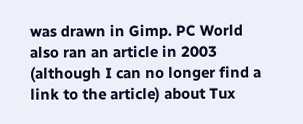was drawn in Gimp. PC World also ran an article in 2003 (although I can no longer find a link to the article) about Tux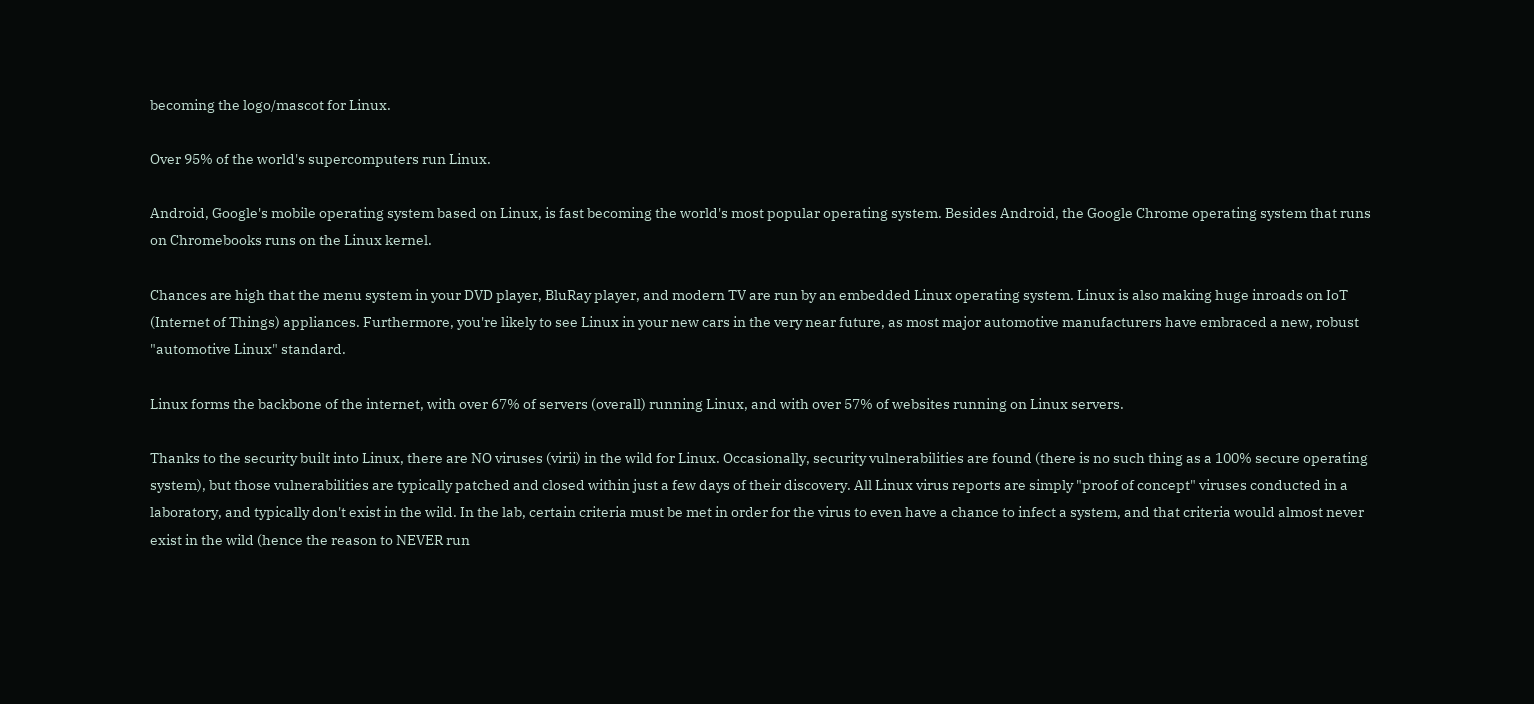becoming the logo/mascot for Linux.

Over 95% of the world's supercomputers run Linux.

Android, Google's mobile operating system based on Linux, is fast becoming the world's most popular operating system. Besides Android, the Google Chrome operating system that runs on Chromebooks runs on the Linux kernel.

Chances are high that the menu system in your DVD player, BluRay player, and modern TV are run by an embedded Linux operating system. Linux is also making huge inroads on IoT (Internet of Things) appliances. Furthermore, you're likely to see Linux in your new cars in the very near future, as most major automotive manufacturers have embraced a new, robust "automotive Linux" standard.

Linux forms the backbone of the internet, with over 67% of servers (overall) running Linux, and with over 57% of websites running on Linux servers.

Thanks to the security built into Linux, there are NO viruses (virii) in the wild for Linux. Occasionally, security vulnerabilities are found (there is no such thing as a 100% secure operating system), but those vulnerabilities are typically patched and closed within just a few days of their discovery. All Linux virus reports are simply "proof of concept" viruses conducted in a laboratory, and typically don't exist in the wild. In the lab, certain criteria must be met in order for the virus to even have a chance to infect a system, and that criteria would almost never exist in the wild (hence the reason to NEVER run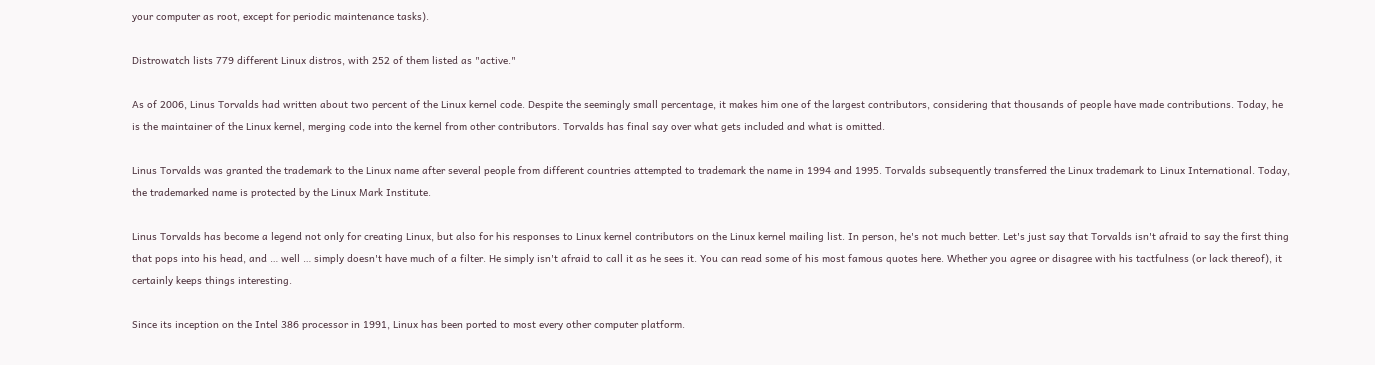your computer as root, except for periodic maintenance tasks).

Distrowatch lists 779 different Linux distros, with 252 of them listed as "active."

As of 2006, Linus Torvalds had written about two percent of the Linux kernel code. Despite the seemingly small percentage, it makes him one of the largest contributors, considering that thousands of people have made contributions. Today, he is the maintainer of the Linux kernel, merging code into the kernel from other contributors. Torvalds has final say over what gets included and what is omitted.

Linus Torvalds was granted the trademark to the Linux name after several people from different countries attempted to trademark the name in 1994 and 1995. Torvalds subsequently transferred the Linux trademark to Linux International. Today, the trademarked name is protected by the Linux Mark Institute.

Linus Torvalds has become a legend not only for creating Linux, but also for his responses to Linux kernel contributors on the Linux kernel mailing list. In person, he's not much better. Let's just say that Torvalds isn't afraid to say the first thing that pops into his head, and … well … simply doesn't have much of a filter. He simply isn't afraid to call it as he sees it. You can read some of his most famous quotes here. Whether you agree or disagree with his tactfulness (or lack thereof), it certainly keeps things interesting.

Since its inception on the Intel 386 processor in 1991, Linux has been ported to most every other computer platform.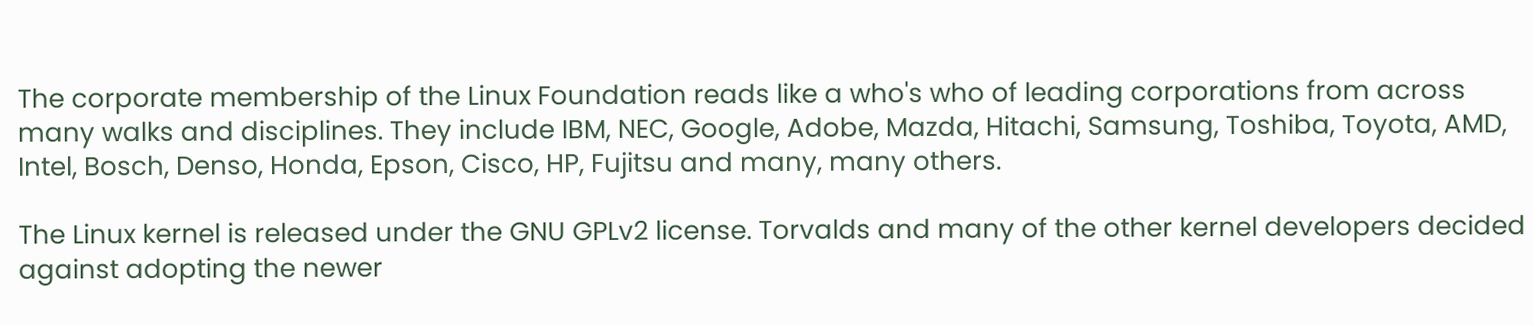The corporate membership of the Linux Foundation reads like a who's who of leading corporations from across many walks and disciplines. They include IBM, NEC, Google, Adobe, Mazda, Hitachi, Samsung, Toshiba, Toyota, AMD, Intel, Bosch, Denso, Honda, Epson, Cisco, HP, Fujitsu and many, many others.

The Linux kernel is released under the GNU GPLv2 license. Torvalds and many of the other kernel developers decided against adopting the newer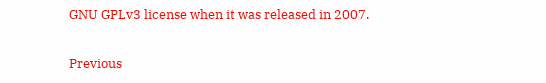GNU GPLv3 license when it was released in 2007.

Previous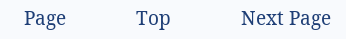Page              Top              Next Page